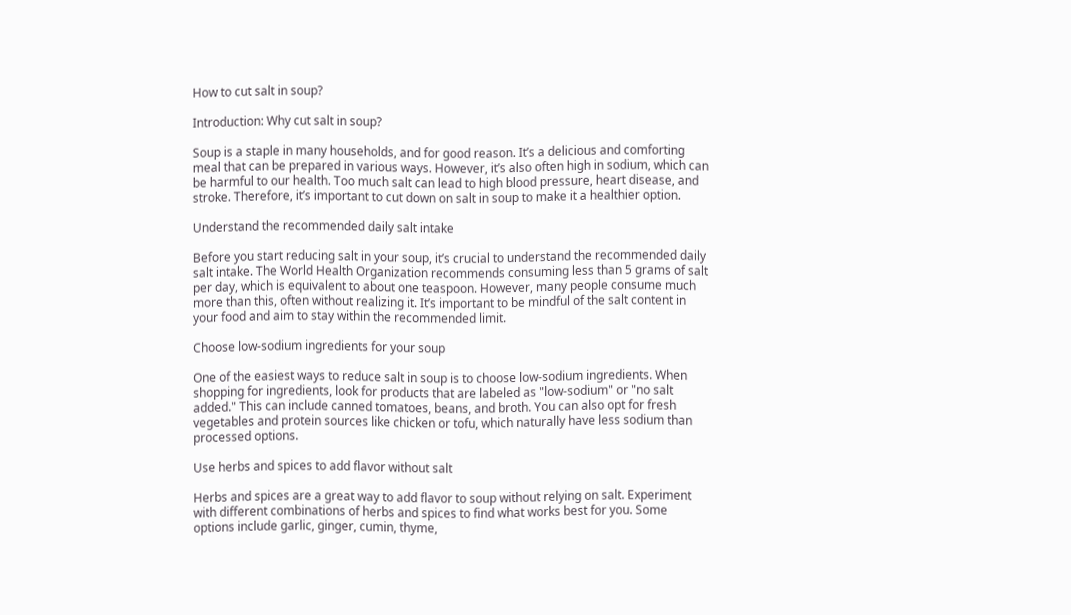How to cut salt in soup?

Introduction: Why cut salt in soup?

Soup is a staple in many households, and for good reason. It’s a delicious and comforting meal that can be prepared in various ways. However, it’s also often high in sodium, which can be harmful to our health. Too much salt can lead to high blood pressure, heart disease, and stroke. Therefore, it’s important to cut down on salt in soup to make it a healthier option.

Understand the recommended daily salt intake

Before you start reducing salt in your soup, it’s crucial to understand the recommended daily salt intake. The World Health Organization recommends consuming less than 5 grams of salt per day, which is equivalent to about one teaspoon. However, many people consume much more than this, often without realizing it. It’s important to be mindful of the salt content in your food and aim to stay within the recommended limit.

Choose low-sodium ingredients for your soup

One of the easiest ways to reduce salt in soup is to choose low-sodium ingredients. When shopping for ingredients, look for products that are labeled as "low-sodium" or "no salt added." This can include canned tomatoes, beans, and broth. You can also opt for fresh vegetables and protein sources like chicken or tofu, which naturally have less sodium than processed options.

Use herbs and spices to add flavor without salt

Herbs and spices are a great way to add flavor to soup without relying on salt. Experiment with different combinations of herbs and spices to find what works best for you. Some options include garlic, ginger, cumin, thyme,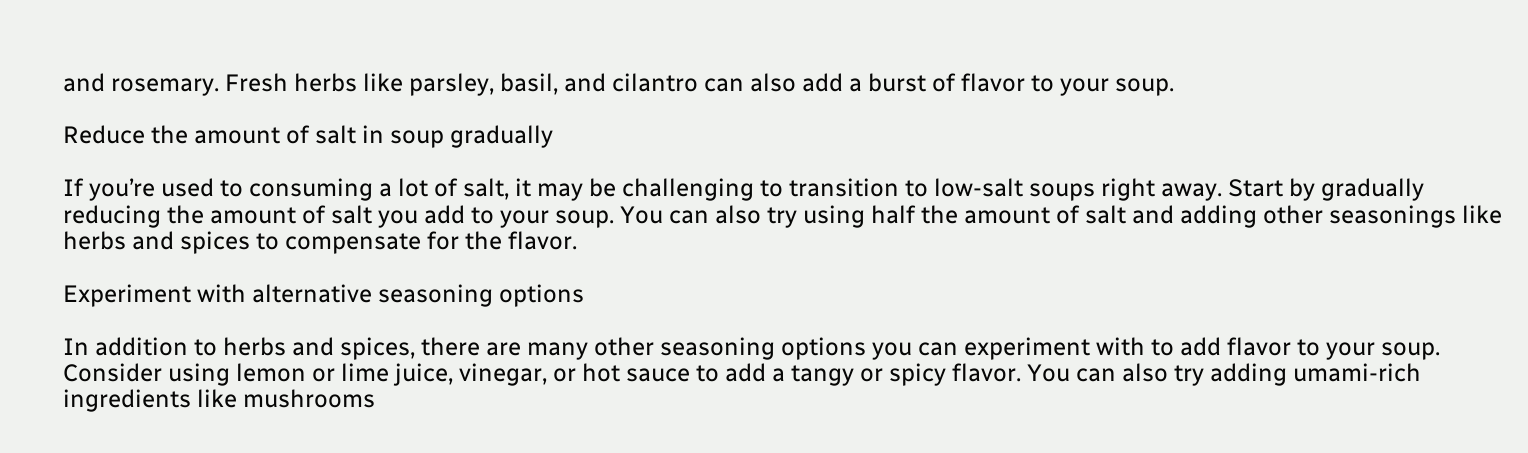and rosemary. Fresh herbs like parsley, basil, and cilantro can also add a burst of flavor to your soup.

Reduce the amount of salt in soup gradually

If you’re used to consuming a lot of salt, it may be challenging to transition to low-salt soups right away. Start by gradually reducing the amount of salt you add to your soup. You can also try using half the amount of salt and adding other seasonings like herbs and spices to compensate for the flavor.

Experiment with alternative seasoning options

In addition to herbs and spices, there are many other seasoning options you can experiment with to add flavor to your soup. Consider using lemon or lime juice, vinegar, or hot sauce to add a tangy or spicy flavor. You can also try adding umami-rich ingredients like mushrooms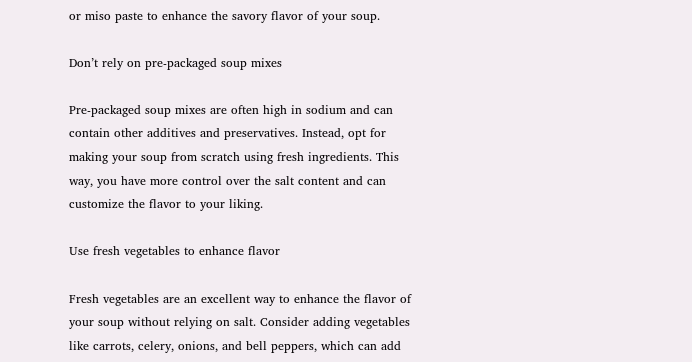or miso paste to enhance the savory flavor of your soup.

Don’t rely on pre-packaged soup mixes

Pre-packaged soup mixes are often high in sodium and can contain other additives and preservatives. Instead, opt for making your soup from scratch using fresh ingredients. This way, you have more control over the salt content and can customize the flavor to your liking.

Use fresh vegetables to enhance flavor

Fresh vegetables are an excellent way to enhance the flavor of your soup without relying on salt. Consider adding vegetables like carrots, celery, onions, and bell peppers, which can add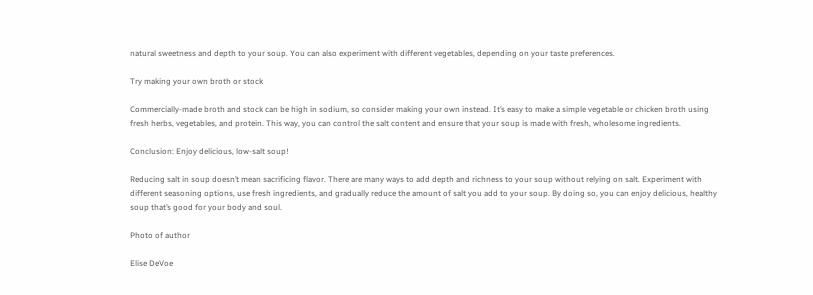natural sweetness and depth to your soup. You can also experiment with different vegetables, depending on your taste preferences.

Try making your own broth or stock

Commercially-made broth and stock can be high in sodium, so consider making your own instead. It’s easy to make a simple vegetable or chicken broth using fresh herbs, vegetables, and protein. This way, you can control the salt content and ensure that your soup is made with fresh, wholesome ingredients.

Conclusion: Enjoy delicious, low-salt soup!

Reducing salt in soup doesn’t mean sacrificing flavor. There are many ways to add depth and richness to your soup without relying on salt. Experiment with different seasoning options, use fresh ingredients, and gradually reduce the amount of salt you add to your soup. By doing so, you can enjoy delicious, healthy soup that’s good for your body and soul.

Photo of author

Elise DeVoe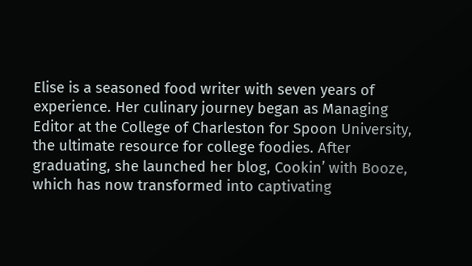Elise is a seasoned food writer with seven years of experience. Her culinary journey began as Managing Editor at the College of Charleston for Spoon University, the ultimate resource for college foodies. After graduating, she launched her blog, Cookin’ with Booze, which has now transformed into captivating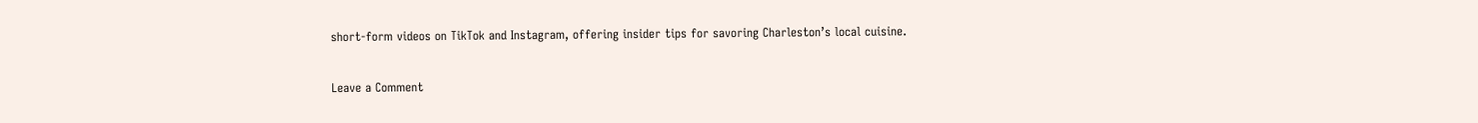short-form videos on TikTok and Instagram, offering insider tips for savoring Charleston’s local cuisine.

Leave a Comment